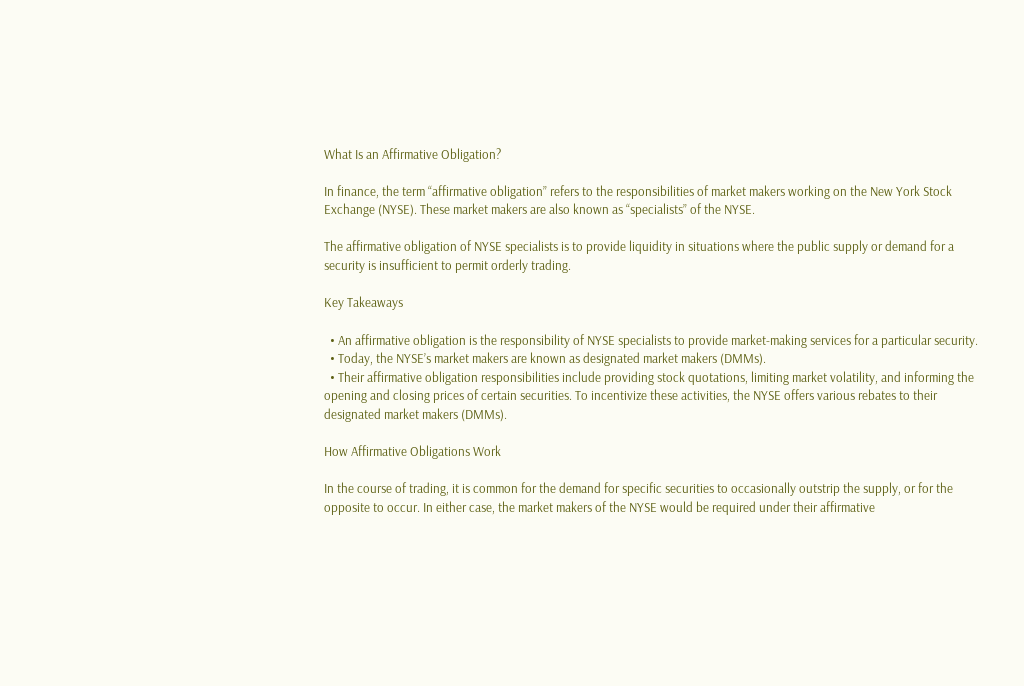What Is an Affirmative Obligation?

In finance, the term “affirmative obligation” refers to the responsibilities of market makers working on the New York Stock Exchange (NYSE). These market makers are also known as “specialists” of the NYSE.

The affirmative obligation of NYSE specialists is to provide liquidity in situations where the public supply or demand for a security is insufficient to permit orderly trading.

Key Takeaways

  • An affirmative obligation is the responsibility of NYSE specialists to provide market-making services for a particular security.
  • Today, the NYSE’s market makers are known as designated market makers (DMMs).
  • Their affirmative obligation responsibilities include providing stock quotations, limiting market volatility, and informing the opening and closing prices of certain securities. To incentivize these activities, the NYSE offers various rebates to their designated market makers (DMMs).

How Affirmative Obligations Work

In the course of trading, it is common for the demand for specific securities to occasionally outstrip the supply, or for the opposite to occur. In either case, the market makers of the NYSE would be required under their affirmative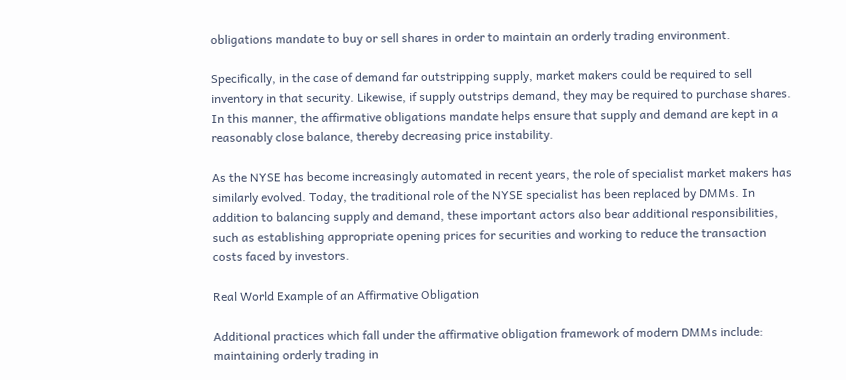obligations mandate to buy or sell shares in order to maintain an orderly trading environment.

Specifically, in the case of demand far outstripping supply, market makers could be required to sell inventory in that security. Likewise, if supply outstrips demand, they may be required to purchase shares. In this manner, the affirmative obligations mandate helps ensure that supply and demand are kept in a reasonably close balance, thereby decreasing price instability.

As the NYSE has become increasingly automated in recent years, the role of specialist market makers has similarly evolved. Today, the traditional role of the NYSE specialist has been replaced by DMMs. In addition to balancing supply and demand, these important actors also bear additional responsibilities, such as establishing appropriate opening prices for securities and working to reduce the transaction costs faced by investors.

Real World Example of an Affirmative Obligation

Additional practices which fall under the affirmative obligation framework of modern DMMs include: maintaining orderly trading in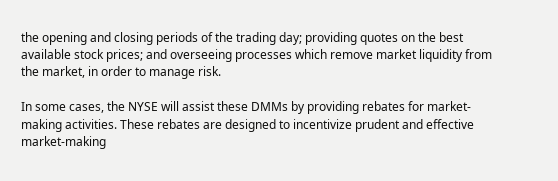the opening and closing periods of the trading day; providing quotes on the best available stock prices; and overseeing processes which remove market liquidity from the market, in order to manage risk.

In some cases, the NYSE will assist these DMMs by providing rebates for market-making activities. These rebates are designed to incentivize prudent and effective market-making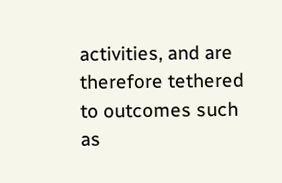activities, and are therefore tethered to outcomes such as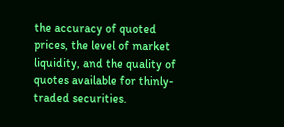the accuracy of quoted prices, the level of market liquidity, and the quality of quotes available for thinly-traded securities.